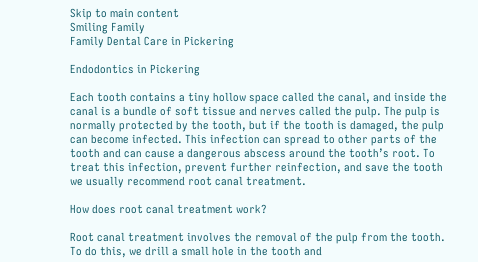Skip to main content
Smiling Family
Family Dental Care in Pickering

Endodontics in Pickering

Each tooth contains a tiny hollow space called the canal, and inside the canal is a bundle of soft tissue and nerves called the pulp. The pulp is normally protected by the tooth, but if the tooth is damaged, the pulp can become infected. This infection can spread to other parts of the tooth and can cause a dangerous abscess around the tooth’s root. To treat this infection, prevent further reinfection, and save the tooth we usually recommend root canal treatment.

How does root canal treatment work?

Root canal treatment involves the removal of the pulp from the tooth. To do this, we drill a small hole in the tooth and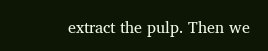extract the pulp. Then we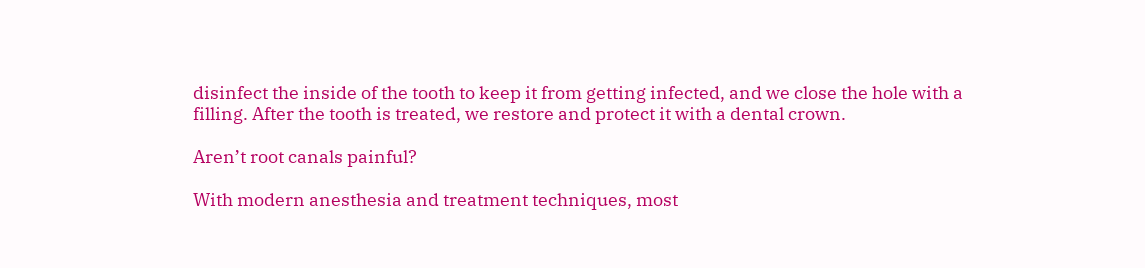disinfect the inside of the tooth to keep it from getting infected, and we close the hole with a filling. After the tooth is treated, we restore and protect it with a dental crown.

Aren’t root canals painful?

With modern anesthesia and treatment techniques, most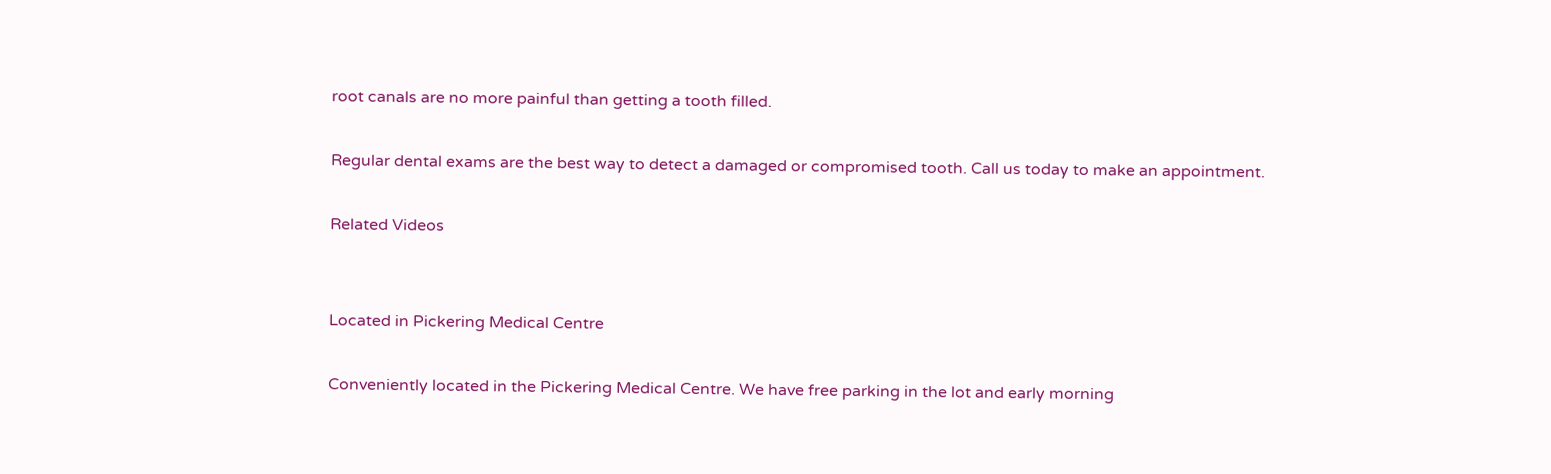root canals are no more painful than getting a tooth filled.

Regular dental exams are the best way to detect a damaged or compromised tooth. Call us today to make an appointment.

Related Videos


Located in Pickering Medical Centre

Conveniently located in the Pickering Medical Centre. We have free parking in the lot and early morning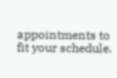appointments to fit your schedule.